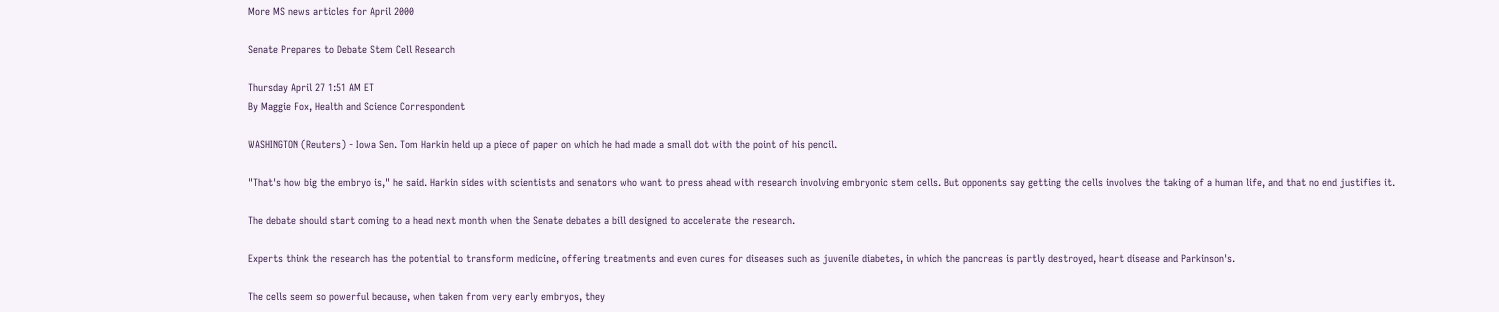More MS news articles for April 2000

Senate Prepares to Debate Stem Cell Research

Thursday April 27 1:51 AM ET
By Maggie Fox, Health and Science Correspondent

WASHINGTON (Reuters) - Iowa Sen. Tom Harkin held up a piece of paper on which he had made a small dot with the point of his pencil.

"That's how big the embryo is," he said. Harkin sides with scientists and senators who want to press ahead with research involving embryonic stem cells. But opponents say getting the cells involves the taking of a human life, and that no end justifies it.

The debate should start coming to a head next month when the Senate debates a bill designed to accelerate the research.

Experts think the research has the potential to transform medicine, offering treatments and even cures for diseases such as juvenile diabetes, in which the pancreas is partly destroyed, heart disease and Parkinson's.

The cells seem so powerful because, when taken from very early embryos, they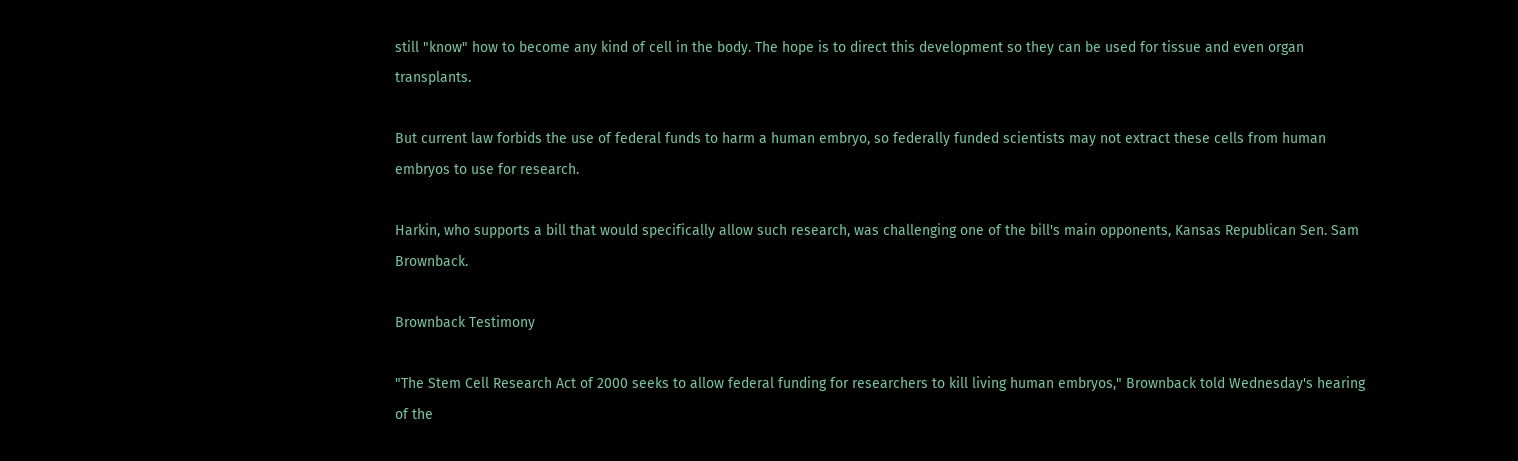still "know" how to become any kind of cell in the body. The hope is to direct this development so they can be used for tissue and even organ transplants.

But current law forbids the use of federal funds to harm a human embryo, so federally funded scientists may not extract these cells from human embryos to use for research.

Harkin, who supports a bill that would specifically allow such research, was challenging one of the bill's main opponents, Kansas Republican Sen. Sam Brownback.

Brownback Testimony

"The Stem Cell Research Act of 2000 seeks to allow federal funding for researchers to kill living human embryos," Brownback told Wednesday's hearing of the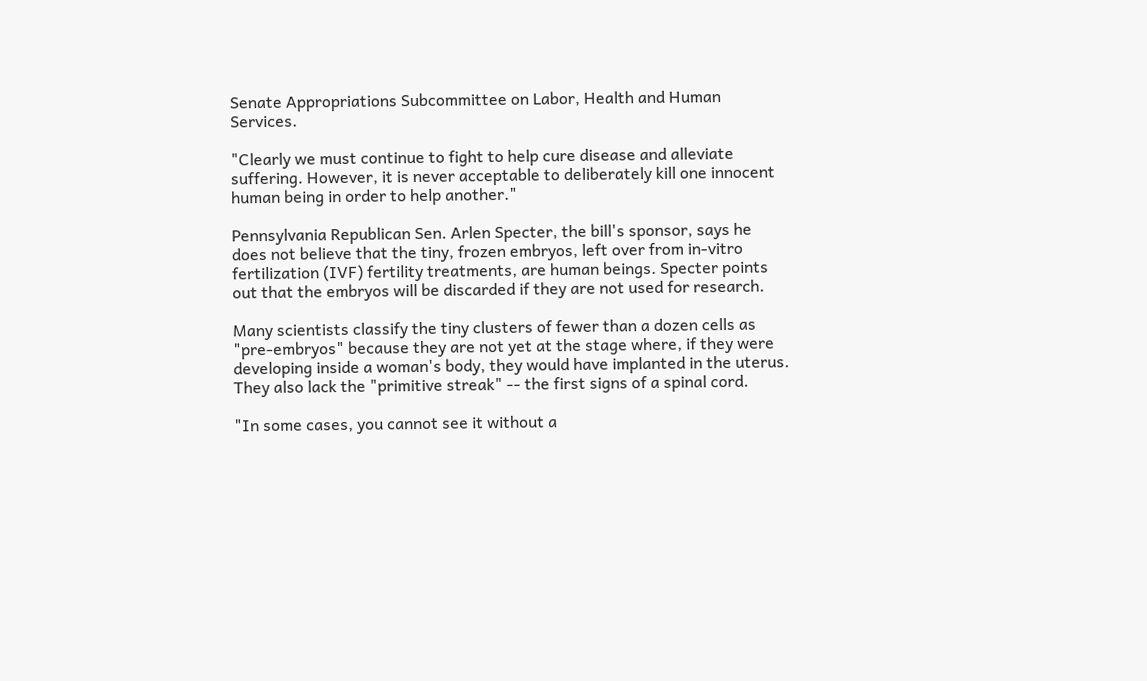Senate Appropriations Subcommittee on Labor, Health and Human Services.

"Clearly we must continue to fight to help cure disease and alleviate suffering. However, it is never acceptable to deliberately kill one innocent human being in order to help another."

Pennsylvania Republican Sen. Arlen Specter, the bill's sponsor, says he does not believe that the tiny, frozen embryos, left over from in-vitro fertilization (IVF) fertility treatments, are human beings. Specter points out that the embryos will be discarded if they are not used for research.

Many scientists classify the tiny clusters of fewer than a dozen cells as "pre-embryos" because they are not yet at the stage where, if they were developing inside a woman's body, they would have implanted in the uterus. They also lack the "primitive streak" -- the first signs of a spinal cord.

"In some cases, you cannot see it without a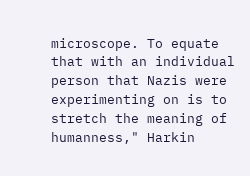microscope. To equate that with an individual person that Nazis were experimenting on is to stretch the meaning of humanness," Harkin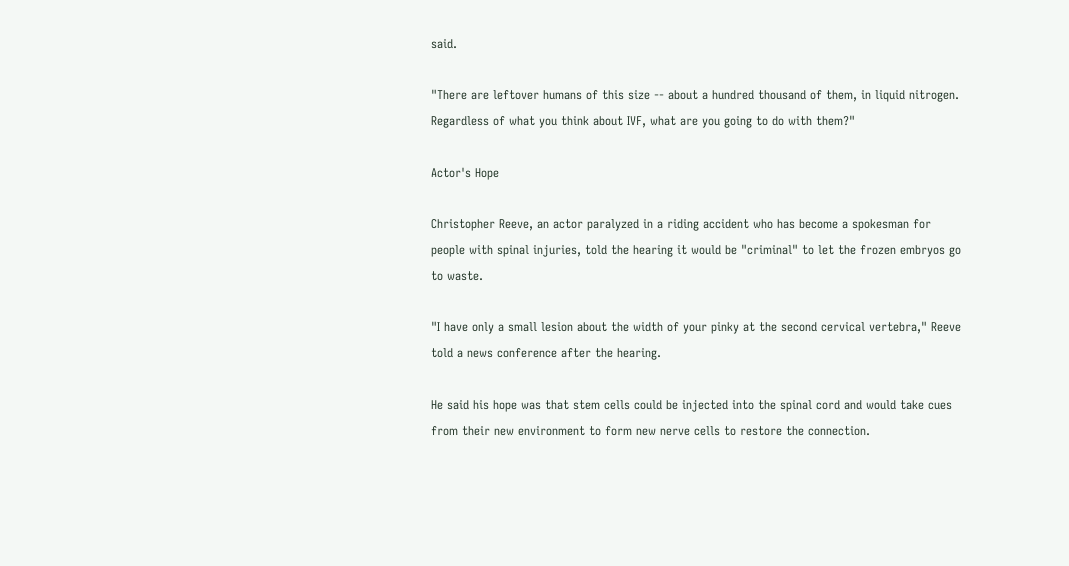said.

"There are leftover humans of this size -- about a hundred thousand of them, in liquid nitrogen. Regardless of what you think about IVF, what are you going to do with them?"

Actor's Hope

Christopher Reeve, an actor paralyzed in a riding accident who has become a spokesman for people with spinal injuries, told the hearing it would be "criminal" to let the frozen embryos go to waste.

"I have only a small lesion about the width of your pinky at the second cervical vertebra," Reeve told a news conference after the hearing.

He said his hope was that stem cells could be injected into the spinal cord and would take cues from their new environment to form new nerve cells to restore the connection.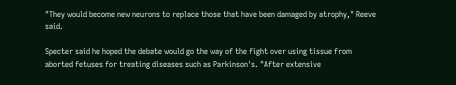"They would become new neurons to replace those that have been damaged by atrophy," Reeve said.

Specter said he hoped the debate would go the way of the fight over using tissue from aborted fetuses for treating diseases such as Parkinson's. "After extensive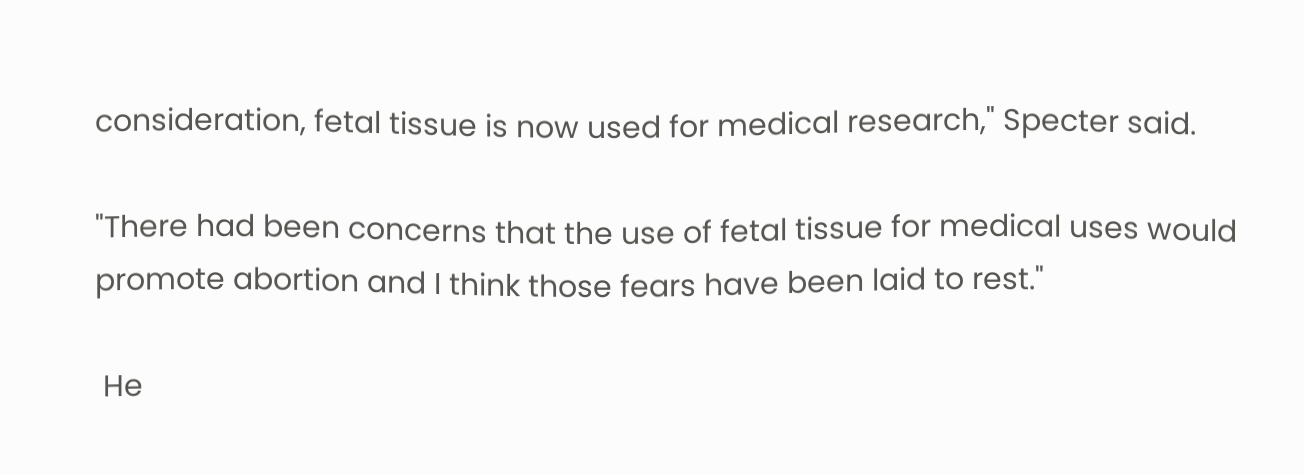consideration, fetal tissue is now used for medical research," Specter said.

"There had been concerns that the use of fetal tissue for medical uses would promote abortion and I think those fears have been laid to rest."

 He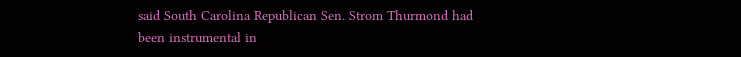said South Carolina Republican Sen. Strom Thurmond had been instrumental in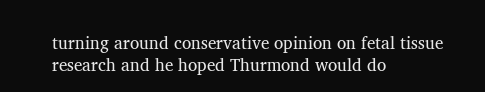turning around conservative opinion on fetal tissue research and he hoped Thurmond would do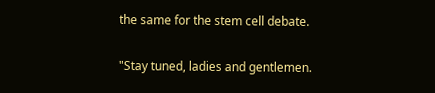the same for the stem cell debate.

"Stay tuned, ladies and gentlemen.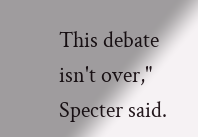This debate isn't over," Specter said.